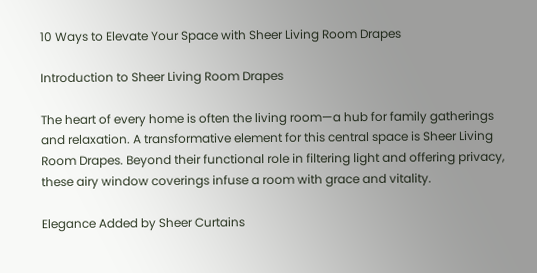10 Ways to Elevate Your Space with Sheer Living Room Drapes

Introduction to Sheer Living Room Drapes

The heart of every home is often the living room—a hub for family gatherings and relaxation. A transformative element for this central space is Sheer Living Room Drapes. Beyond their functional role in filtering light and offering privacy, these airy window coverings infuse a room with grace and vitality.

Elegance Added by Sheer Curtains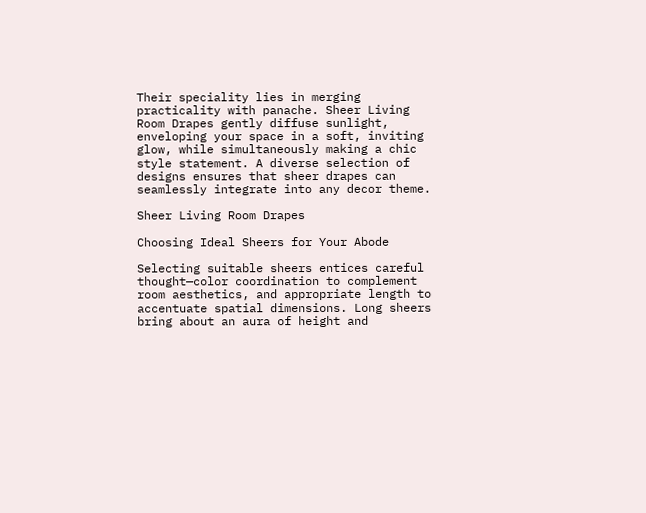Their speciality lies in merging practicality with panache. Sheer Living Room Drapes gently diffuse sunlight, enveloping your space in a soft, inviting glow, while simultaneously making a chic style statement. A diverse selection of designs ensures that sheer drapes can seamlessly integrate into any decor theme.

Sheer Living Room Drapes

Choosing Ideal Sheers for Your Abode

Selecting suitable sheers entices careful thought—color coordination to complement room aesthetics, and appropriate length to accentuate spatial dimensions. Long sheers bring about an aura of height and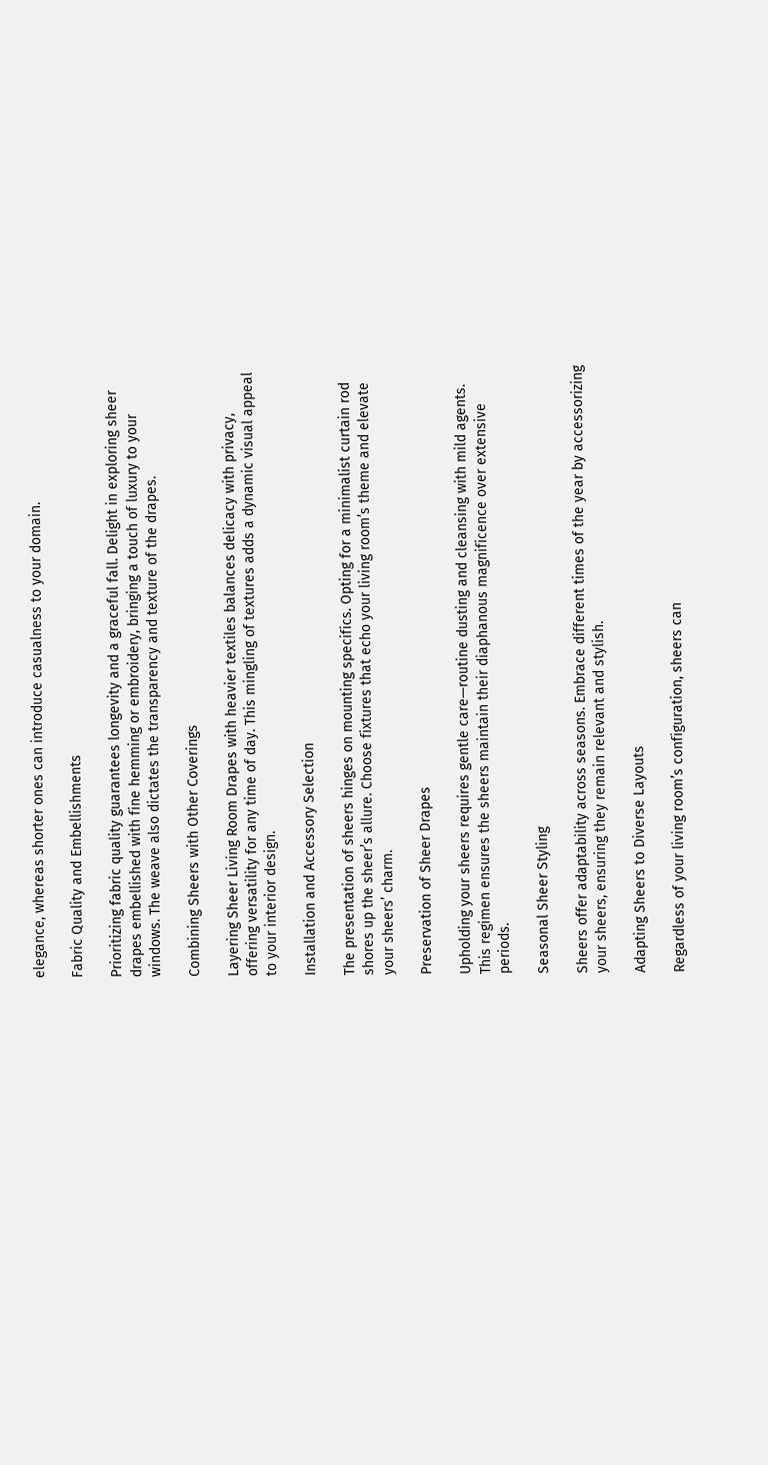elegance, whereas shorter ones can introduce casualness to your domain.

Fabric Quality and Embellishments

Prioritizing fabric quality guarantees longevity and a graceful fall. Delight in exploring sheer drapes embellished with fine hemming or embroidery, bringing a touch of luxury to your windows. The weave also dictates the transparency and texture of the drapes.

Combining Sheers with Other Coverings

Layering Sheer Living Room Drapes with heavier textiles balances delicacy with privacy, offering versatility for any time of day. This mingling of textures adds a dynamic visual appeal to your interior design.

Installation and Accessory Selection

The presentation of sheers hinges on mounting specifics. Opting for a minimalist curtain rod shores up the sheer’s allure. Choose fixtures that echo your living room’s theme and elevate your sheers’ charm.

Preservation of Sheer Drapes

Upholding your sheers requires gentle care—routine dusting and cleansing with mild agents. This regimen ensures the sheers maintain their diaphanous magnificence over extensive periods.

Seasonal Sheer Styling

Sheers offer adaptability across seasons. Embrace different times of the year by accessorizing your sheers, ensuring they remain relevant and stylish.

Adapting Sheers to Diverse Layouts

Regardless of your living room’s configuration, sheers can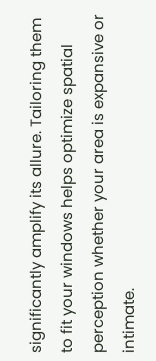significantly amplify its allure. Tailoring them to fit your windows helps optimize spatial perception whether your area is expansive or intimate.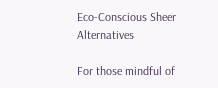Eco-Conscious Sheer Alternatives

For those mindful of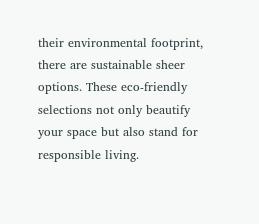their environmental footprint, there are sustainable sheer options. These eco-friendly selections not only beautify your space but also stand for responsible living.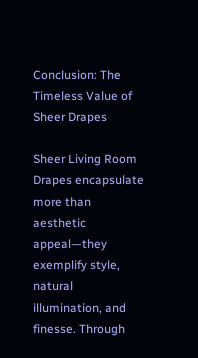Conclusion: The Timeless Value of Sheer Drapes

Sheer Living Room Drapes encapsulate more than aesthetic appeal—they exemplify style, natural illumination, and finesse. Through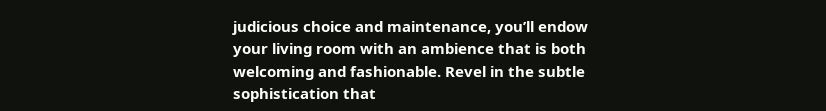judicious choice and maintenance, you’ll endow your living room with an ambience that is both welcoming and fashionable. Revel in the subtle sophistication that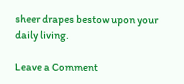sheer drapes bestow upon your daily living.

Leave a Comment